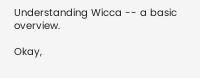Understanding Wicca -- a basic overview.

Okay,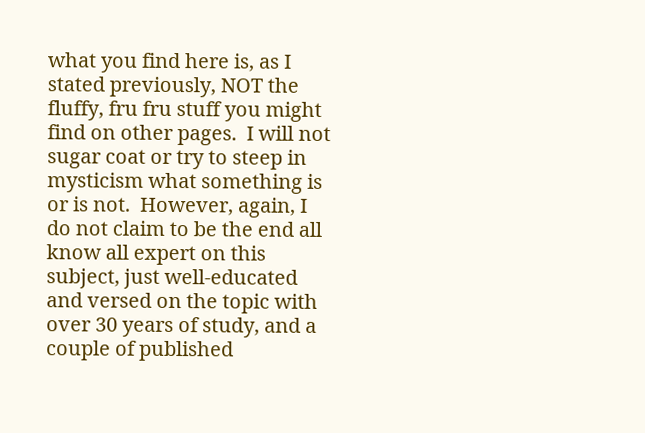what you find here is, as I stated previously, NOT the fluffy, fru fru stuff you might find on other pages.  I will not sugar coat or try to steep in mysticism what something is or is not.  However, again, I do not claim to be the end all know all expert on this subject, just well-educated and versed on the topic with over 30 years of study, and a couple of published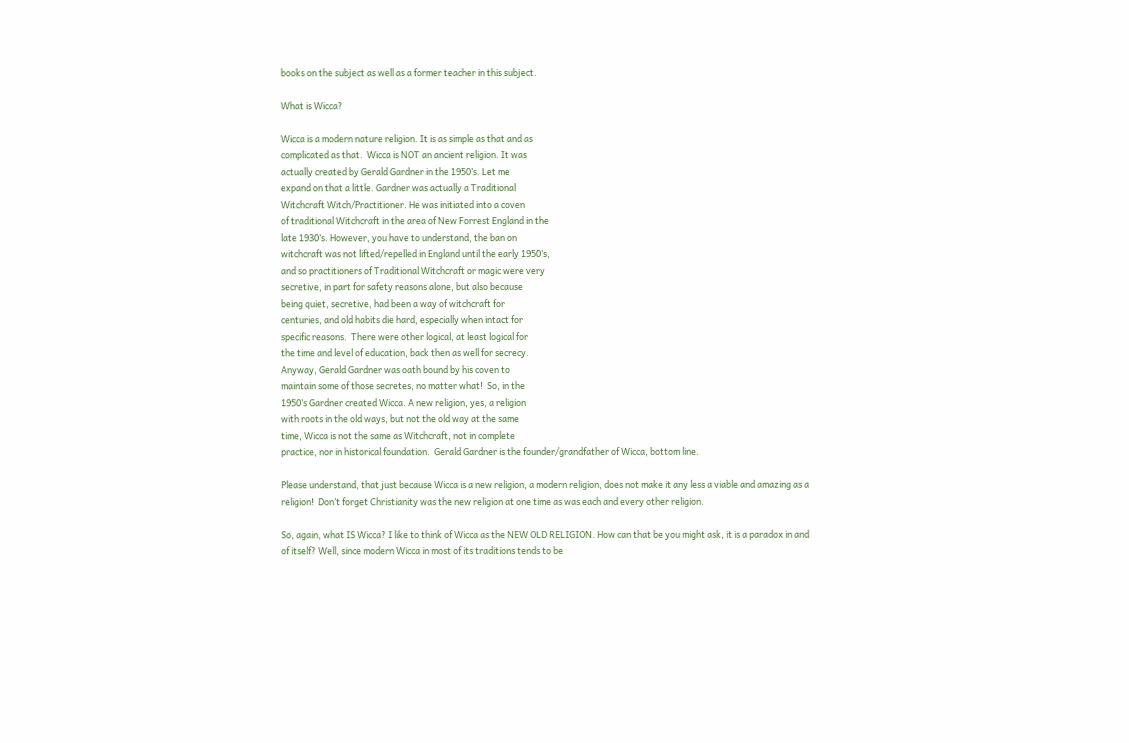books on the subject as well as a former teacher in this subject.

What is Wicca?

Wicca is a modern nature religion. It is as simple as that and as
complicated as that.  Wicca is NOT an ancient religion. It was
actually created by Gerald Gardner in the 1950’s. Let me
expand on that a little. Gardner was actually a Traditional
Witchcraft Witch/Practitioner. He was initiated into a coven
of traditional Witchcraft in the area of New Forrest England in the
late 1930’s. However, you have to understand, the ban on
witchcraft was not lifted/repelled in England until the early 1950’s,
and so practitioners of Traditional Witchcraft or magic were very
secretive, in part for safety reasons alone, but also because
being quiet, secretive, had been a way of witchcraft for
centuries, and old habits die hard, especially when intact for
specific reasons.  There were other logical, at least logical for
the time and level of education, back then as well for secrecy.
Anyway, Gerald Gardner was oath bound by his coven to
maintain some of those secretes, no matter what!  So, in the
1950’s Gardner created Wicca. A new religion, yes, a religion
with roots in the old ways, but not the old way at the same
time, Wicca is not the same as Witchcraft, not in complete
practice, nor in historical foundation.  Gerald Gardner is the founder/grandfather of Wicca, bottom line.

Please understand, that just because Wicca is a new religion, a modern religion, does not make it any less a viable and amazing as a religion!  Don’t forget Christianity was the new religion at one time as was each and every other religion.

So, again, what IS Wicca? I like to think of Wicca as the NEW OLD RELIGION. How can that be you might ask, it is a paradox in and of itself? Well, since modern Wicca in most of its traditions tends to be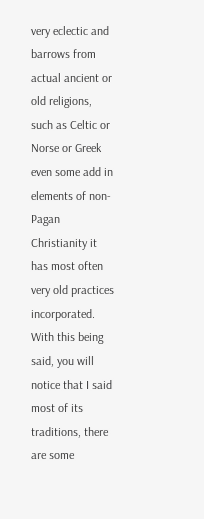very eclectic and barrows from actual ancient or old religions, such as Celtic or Norse or Greek even some add in elements of non-Pagan Christianity it has most often very old practices incorporated.  With this being said, you will notice that I said most of its traditions, there are some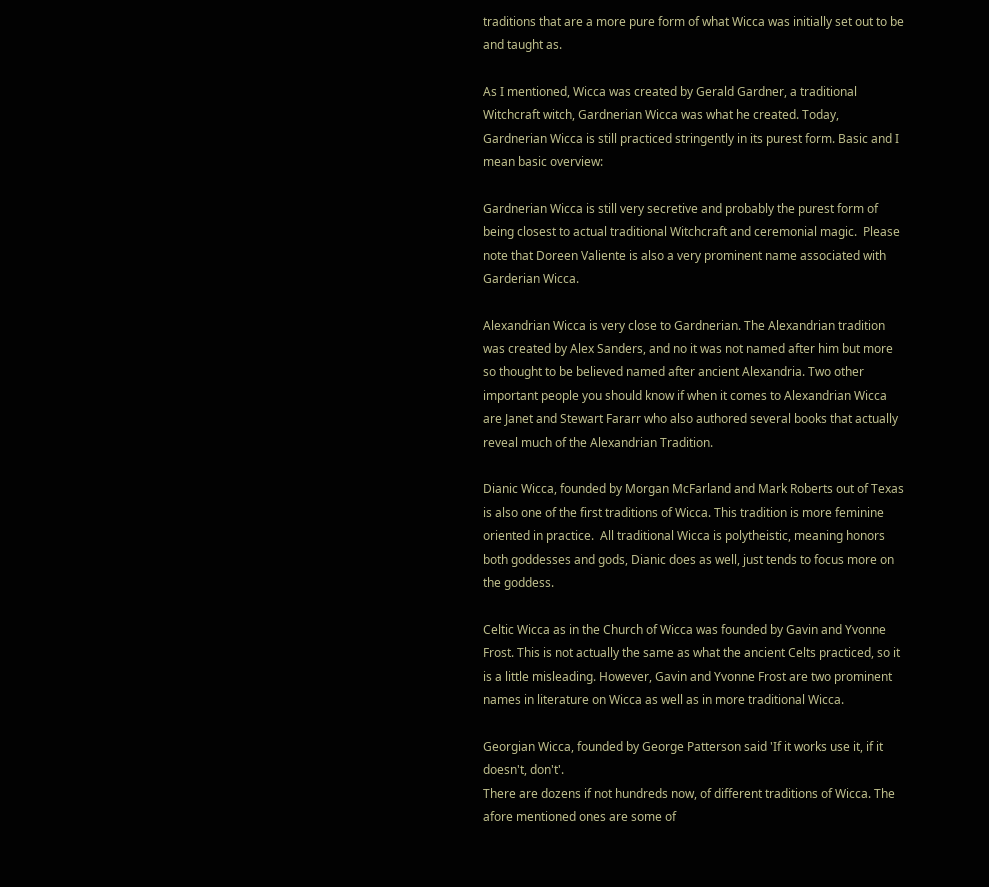traditions that are a more pure form of what Wicca was initially set out to be and taught as.

As I mentioned, Wicca was created by Gerald Gardner, a traditional Witchcraft witch, Gardnerian Wicca was what he created. Today, Gardnerian Wicca is still practiced stringently in its purest form. Basic and I mean basic overview:

Gardnerian Wicca is still very secretive and probably the purest form of being closest to actual traditional Witchcraft and ceremonial magic.  Please note that Doreen Valiente is also a very prominent name associated with Garderian Wicca.

Alexandrian Wicca is very close to Gardnerian. The Alexandrian tradition was created by Alex Sanders, and no it was not named after him but more so thought to be believed named after ancient Alexandria. Two other important people you should know if when it comes to Alexandrian Wicca are Janet and Stewart Fararr who also authored several books that actually reveal much of the Alexandrian Tradition.

Dianic Wicca, founded by Morgan McFarland and Mark Roberts out of Texas is also one of the first traditions of Wicca. This tradition is more feminine oriented in practice.  All traditional Wicca is polytheistic, meaning honors both goddesses and gods, Dianic does as well, just tends to focus more on the goddess.

Celtic Wicca as in the Church of Wicca was founded by Gavin and Yvonne Frost. This is not actually the same as what the ancient Celts practiced, so it is a little misleading. However, Gavin and Yvonne Frost are two prominent names in literature on Wicca as well as in more traditional Wicca.

Georgian Wicca, founded by George Patterson said 'If it works use it, if it doesn't, don't'.
There are dozens if not hundreds now, of different traditions of Wicca. The afore mentioned ones are some of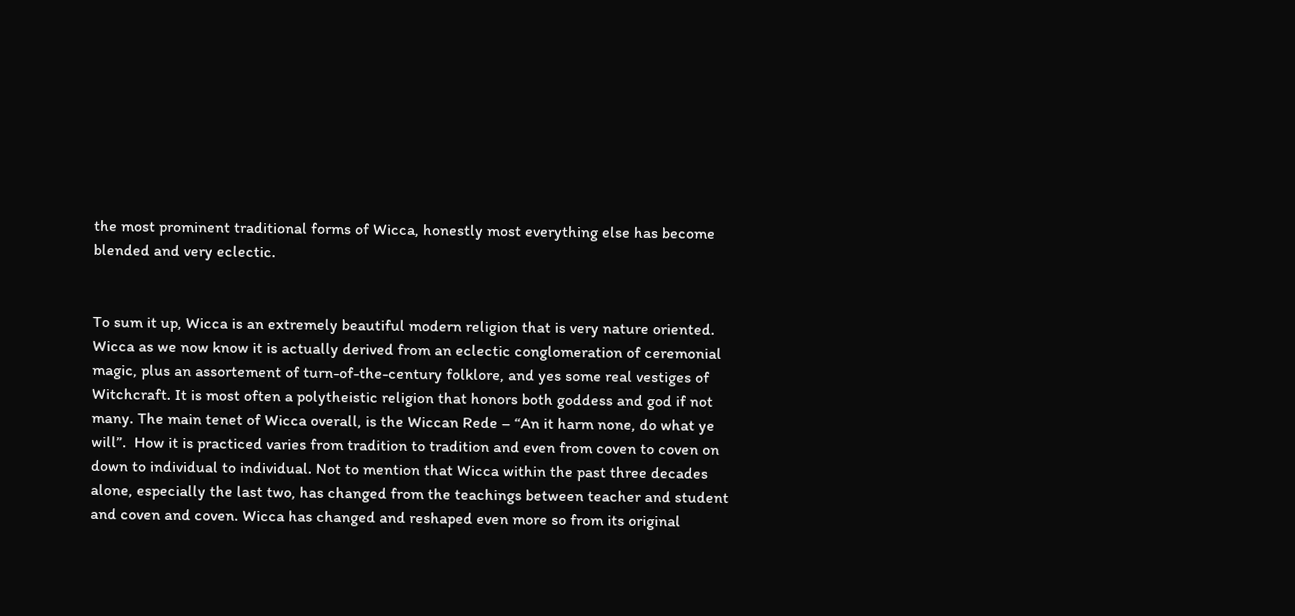the most prominent traditional forms of Wicca, honestly most everything else has become blended and very eclectic.


To sum it up, Wicca is an extremely beautiful modern religion that is very nature oriented. Wicca as we now know it is actually derived from an eclectic conglomeration of ceremonial magic, plus an assortement of turn-of-the-century folklore, and yes some real vestiges of Witchcraft. It is most often a polytheistic religion that honors both goddess and god if not many. The main tenet of Wicca overall, is the Wiccan Rede – “An it harm none, do what ye will”.  How it is practiced varies from tradition to tradition and even from coven to coven on down to individual to individual. Not to mention that Wicca within the past three decades alone, especially the last two, has changed from the teachings between teacher and student and coven and coven. Wicca has changed and reshaped even more so from its original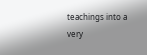teachings into a very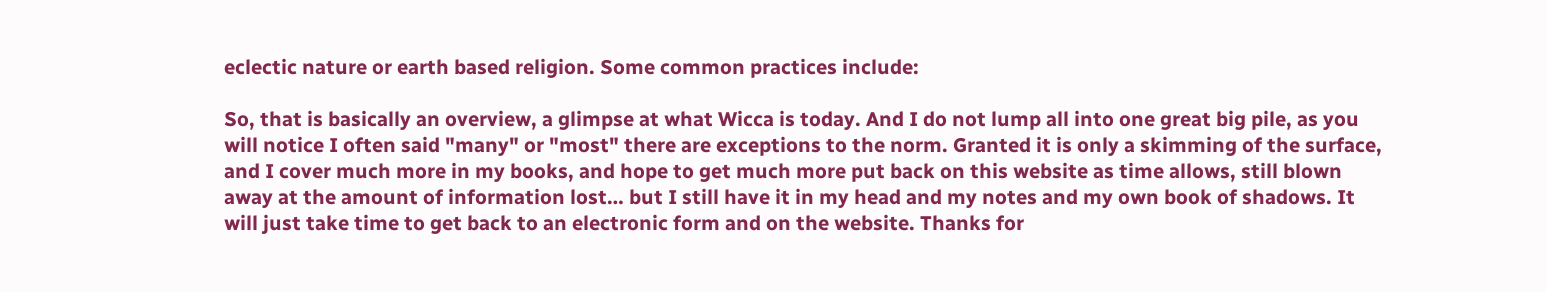eclectic nature or earth based religion. Some common practices include:

So, that is basically an overview, a glimpse at what Wicca is today. And I do not lump all into one great big pile, as you will notice I often said "many" or "most" there are exceptions to the norm. Granted it is only a skimming of the surface, and I cover much more in my books, and hope to get much more put back on this website as time allows, still blown away at the amount of information lost… but I still have it in my head and my notes and my own book of shadows. It will just take time to get back to an electronic form and on the website. Thanks for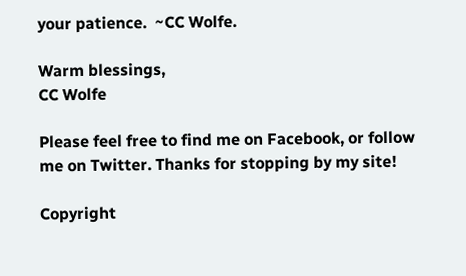your patience.  ~CC Wolfe.

Warm blessings,
CC Wolfe

Please feel free to find me on Facebook, or follow me on Twitter. Thanks for stopping by my site!

Copyright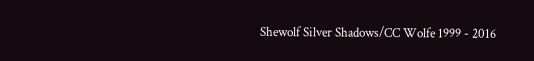Shewolf Silver Shadows/CC Wolfe 1999 - 2016